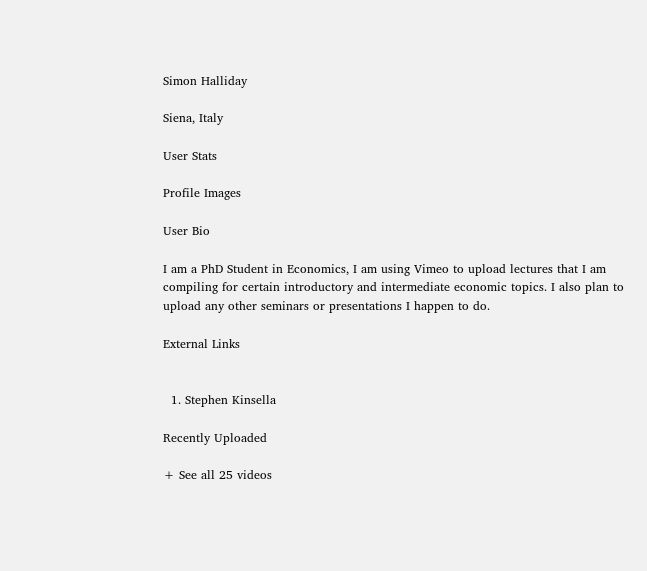Simon Halliday

Siena, Italy

User Stats

Profile Images

User Bio

I am a PhD Student in Economics, I am using Vimeo to upload lectures that I am compiling for certain introductory and intermediate economic topics. I also plan to upload any other seminars or presentations I happen to do.

External Links


  1. Stephen Kinsella

Recently Uploaded

+ See all 25 videos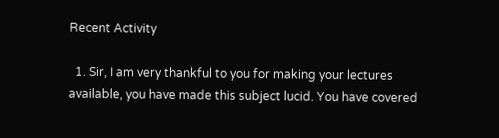Recent Activity

  1. Sir, I am very thankful to you for making your lectures available, you have made this subject lucid. You have covered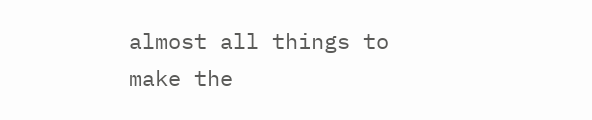almost all things to make the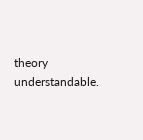theory understandable.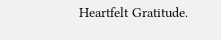Heartfelt Gratitude.